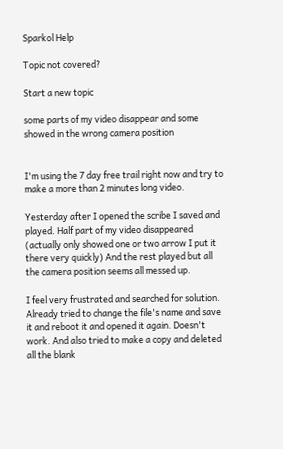Sparkol Help

Topic not covered?

Start a new topic

some parts of my video disappear and some showed in the wrong camera position


I'm using the 7 day free trail right now and try to make a more than 2 minutes long video.

Yesterday after I opened the scribe I saved and played. Half part of my video disappeared (actually only showed one or two arrow I put it there very quickly) And the rest played but all the camera position seems all messed up.

I feel very frustrated and searched for solution. Already tried to change the file's name and save it and reboot it and opened it again. Doesn't work. And also tried to make a copy and deleted all the blank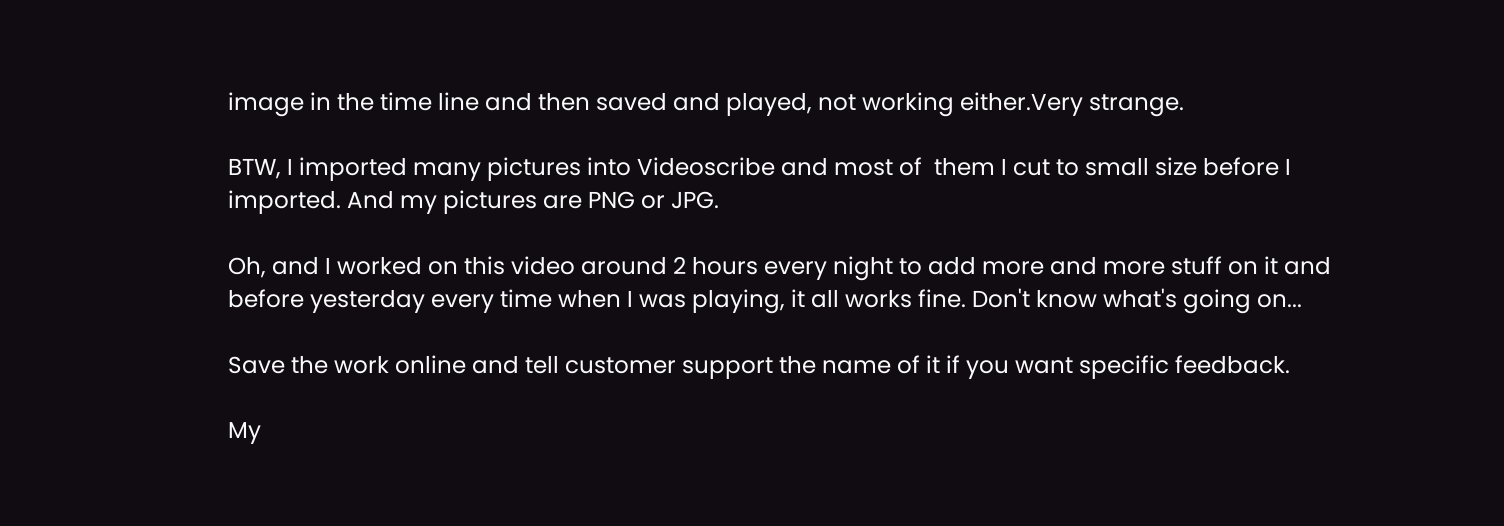image in the time line and then saved and played, not working either.Very strange.

BTW, I imported many pictures into Videoscribe and most of  them I cut to small size before I imported. And my pictures are PNG or JPG.

Oh, and I worked on this video around 2 hours every night to add more and more stuff on it and before yesterday every time when I was playing, it all works fine. Don't know what's going on...

Save the work online and tell customer support the name of it if you want specific feedback.

My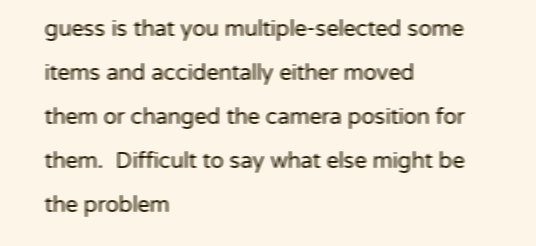guess is that you multiple-selected some items and accidentally either moved them or changed the camera position for them.  Difficult to say what else might be the problem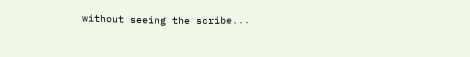without seeing the scribe...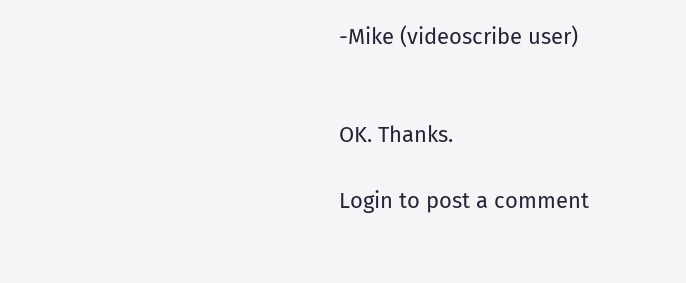-Mike (videoscribe user)


OK. Thanks.

Login to post a comment